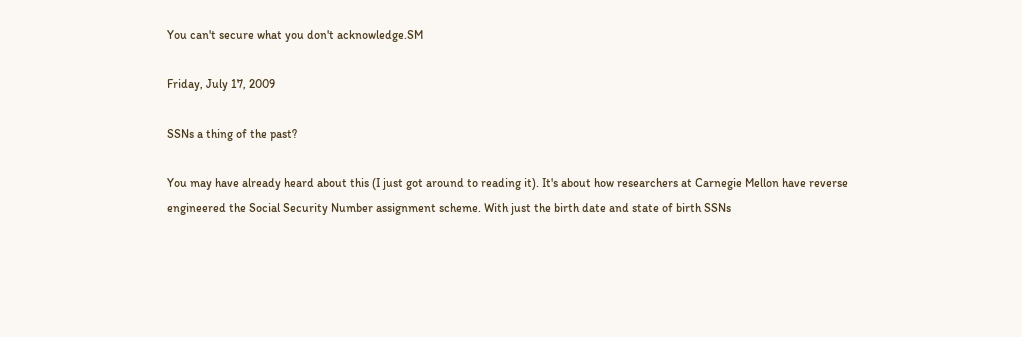You can't secure what you don't acknowledge.SM

Friday, July 17, 2009

SSNs a thing of the past?

You may have already heard about this (I just got around to reading it). It's about how researchers at Carnegie Mellon have reverse engineered the Social Security Number assignment scheme. With just the birth date and state of birth SSNs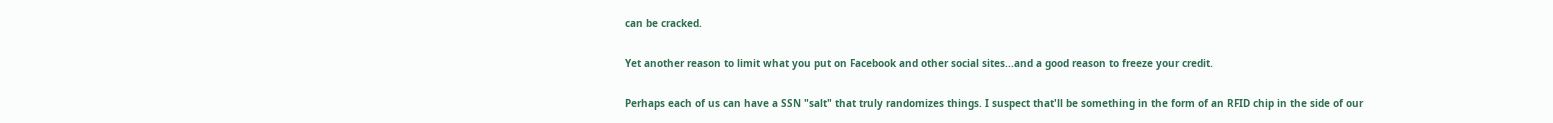can be cracked.

Yet another reason to limit what you put on Facebook and other social sites...and a good reason to freeze your credit.

Perhaps each of us can have a SSN "salt" that truly randomizes things. I suspect that'll be something in the form of an RFID chip in the side of our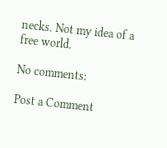necks. Not my idea of a free world.

No comments:

Post a Comment